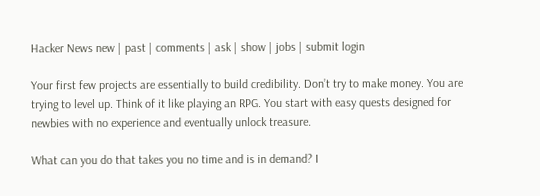Hacker News new | past | comments | ask | show | jobs | submit login

Your first few projects are essentially to build credibility. Don’t try to make money. You are trying to level up. Think of it like playing an RPG. You start with easy quests designed for newbies with no experience and eventually unlock treasure.

What can you do that takes you no time and is in demand? I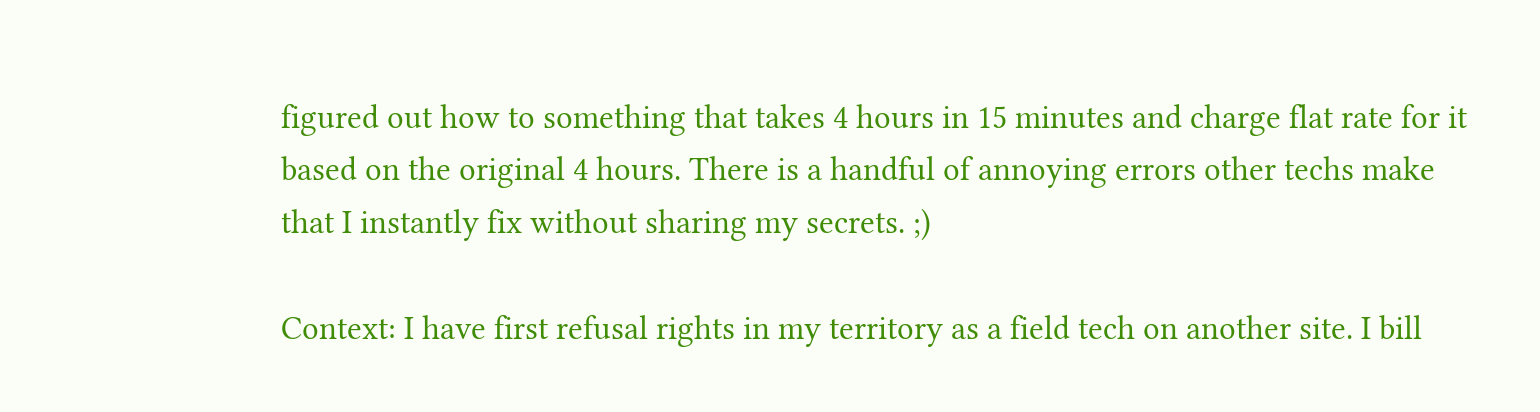figured out how to something that takes 4 hours in 15 minutes and charge flat rate for it based on the original 4 hours. There is a handful of annoying errors other techs make that I instantly fix without sharing my secrets. ;)

Context: I have first refusal rights in my territory as a field tech on another site. I bill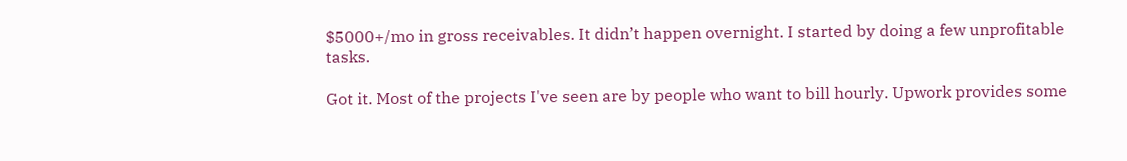$5000+/mo in gross receivables. It didn’t happen overnight. I started by doing a few unprofitable tasks.

Got it. Most of the projects I've seen are by people who want to bill hourly. Upwork provides some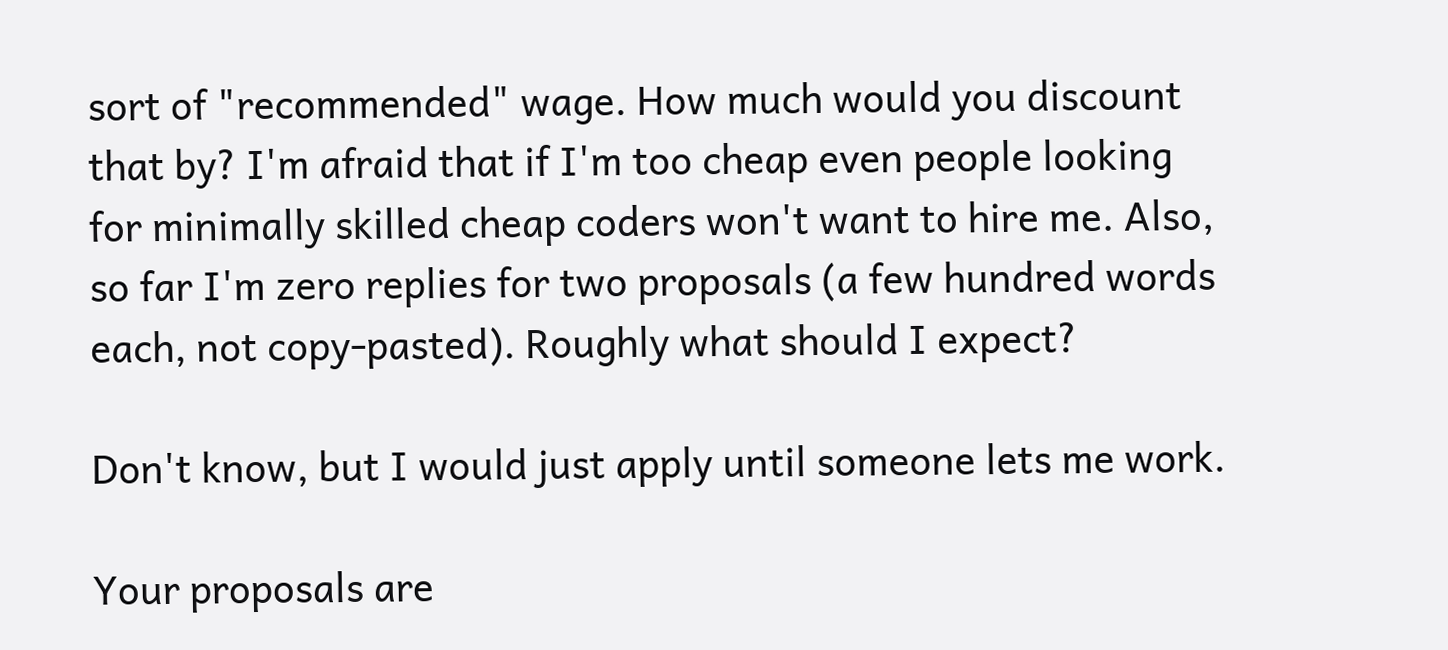sort of "recommended" wage. How much would you discount that by? I'm afraid that if I'm too cheap even people looking for minimally skilled cheap coders won't want to hire me. Also, so far I'm zero replies for two proposals (a few hundred words each, not copy-pasted). Roughly what should I expect?

Don't know, but I would just apply until someone lets me work.

Your proposals are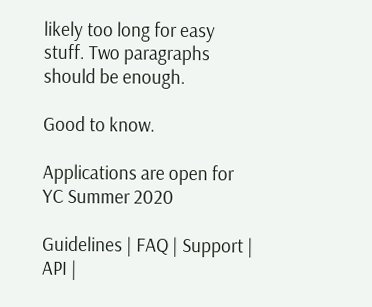likely too long for easy stuff. Two paragraphs should be enough.

Good to know.

Applications are open for YC Summer 2020

Guidelines | FAQ | Support | API |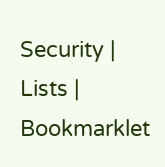Security | Lists | Bookmarklet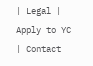| Legal | Apply to YC | Contact